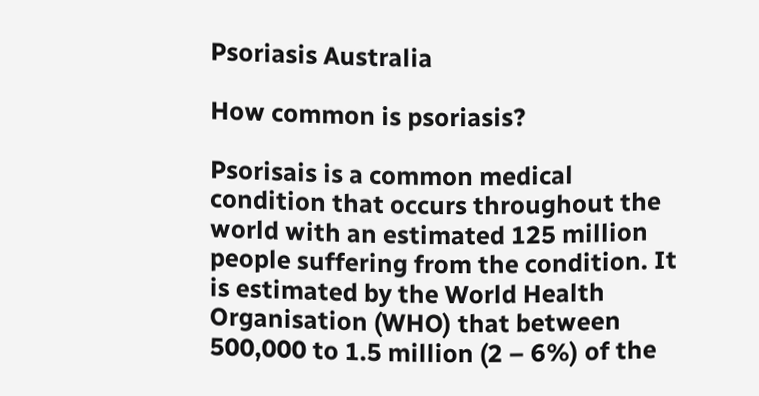Psoriasis Australia

How common is psoriasis?

Psorisais is a common medical condition that occurs throughout the world with an estimated 125 million people suffering from the condition. It is estimated by the World Health Organisation (WHO) that between 500,000 to 1.5 million (2 – 6%) of the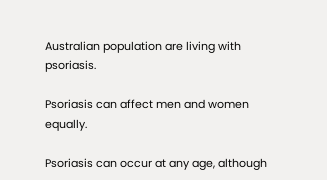Australian population are living with psoriasis.

Psoriasis can affect men and women equally.

Psoriasis can occur at any age, although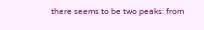there seems to be two peaks: from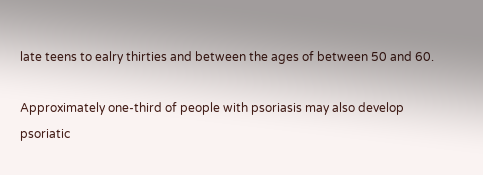late teens to ealry thirties and between the ages of between 50 and 60.

Approximately one-third of people with psoriasis may also develop psoriatic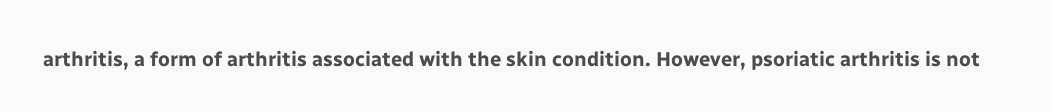arthritis, a form of arthritis associated with the skin condition. However, psoriatic arthritis is not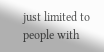just limited to people with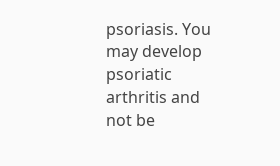psoriasis. You may develop psoriatic arthritis and not be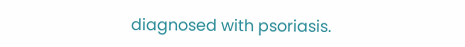diagnosed with psoriasis.